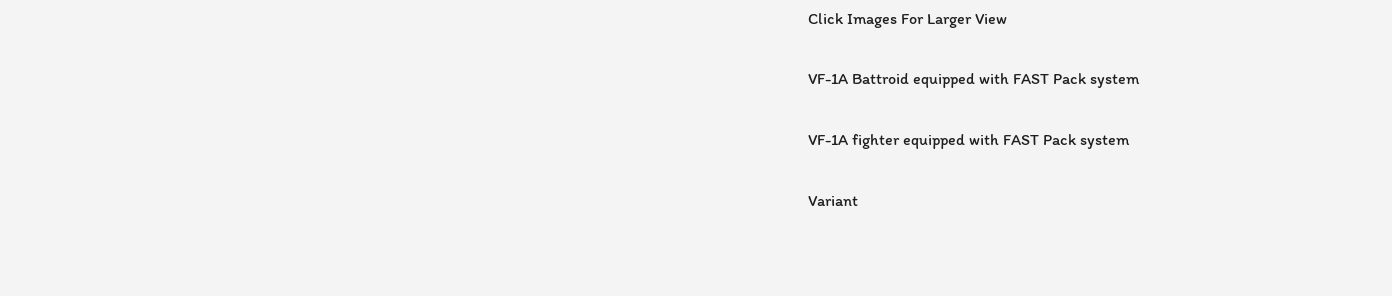Click Images For Larger View

VF-1A Battroid equipped with FAST Pack system

VF-1A fighter equipped with FAST Pack system

Variant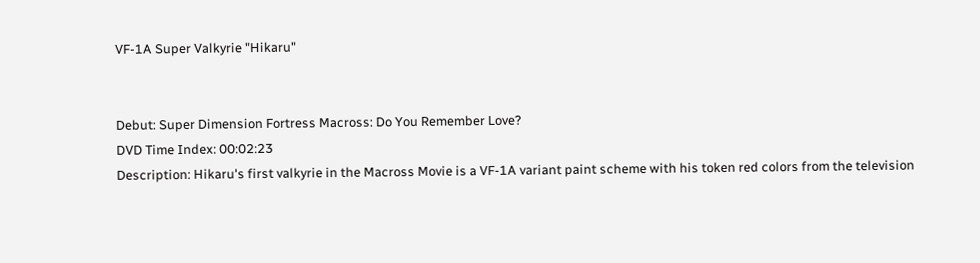VF-1A Super Valkyrie "Hikaru"


Debut: Super Dimension Fortress Macross: Do You Remember Love?
DVD Time Index: 00:02:23
Description: Hikaru's first valkyrie in the Macross Movie is a VF-1A variant paint scheme with his token red colors from the television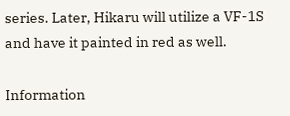series. Later, Hikaru will utilize a VF-1S and have it painted in red as well.

Information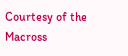Courtesy of the Macross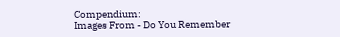Compendium:
Images From - Do You Remember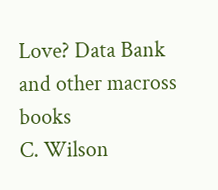Love? Data Bank and other macross books
C. Wilson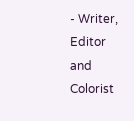- Writer, Editor and Colorist